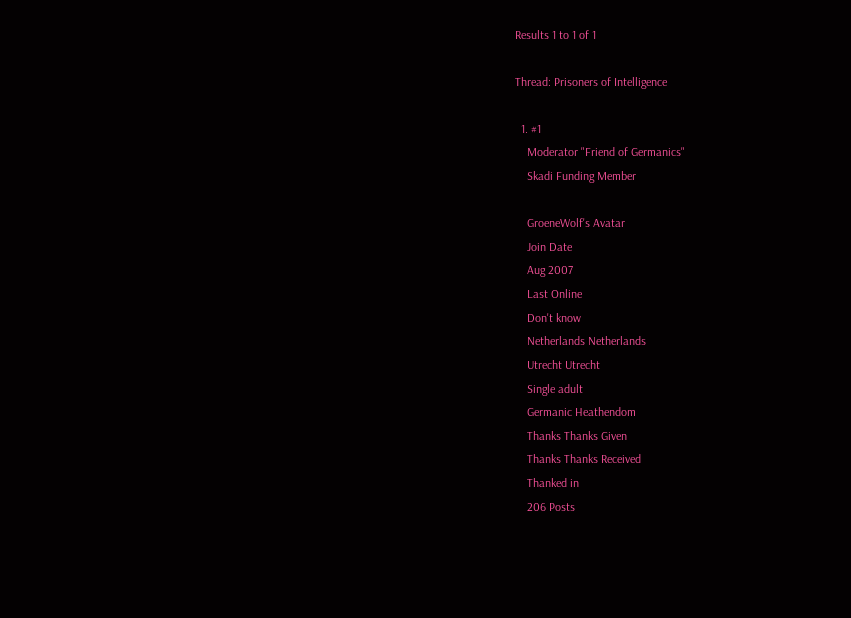Results 1 to 1 of 1

Thread: Prisoners of Intelligence

  1. #1
    Moderator "Friend of Germanics"
    Skadi Funding Member

    GroeneWolf's Avatar
    Join Date
    Aug 2007
    Last Online
    Don't know
    Netherlands Netherlands
    Utrecht Utrecht
    Single adult
    Germanic Heathendom
    Thanks Thanks Given
    Thanks Thanks Received
    Thanked in
    206 Posts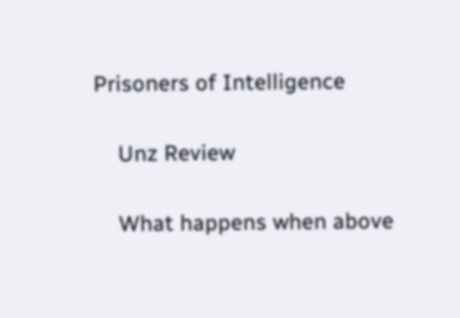Prisoners of Intelligence

    Unz Review

    What happens when above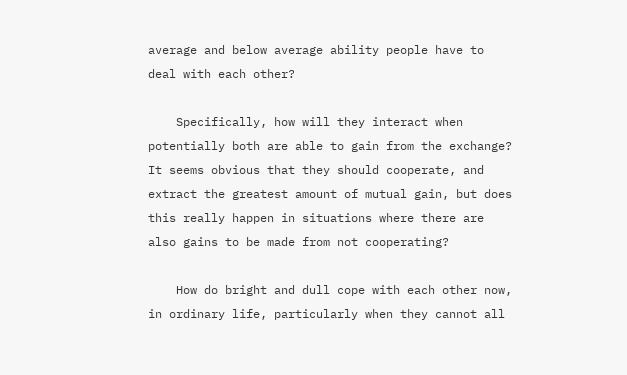average and below average ability people have to deal with each other?

    Specifically, how will they interact when potentially both are able to gain from the exchange? It seems obvious that they should cooperate, and extract the greatest amount of mutual gain, but does this really happen in situations where there are also gains to be made from not cooperating?

    How do bright and dull cope with each other now, in ordinary life, particularly when they cannot all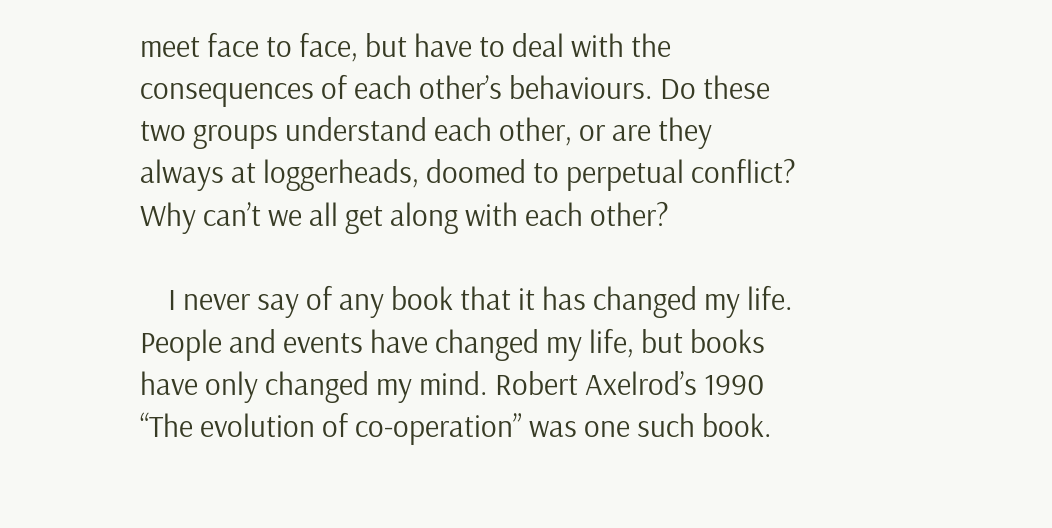meet face to face, but have to deal with the consequences of each other’s behaviours. Do these two groups understand each other, or are they always at loggerheads, doomed to perpetual conflict? Why can’t we all get along with each other?

    I never say of any book that it has changed my life. People and events have changed my life, but books have only changed my mind. Robert Axelrod’s 1990 “The evolution of co-operation” was one such book.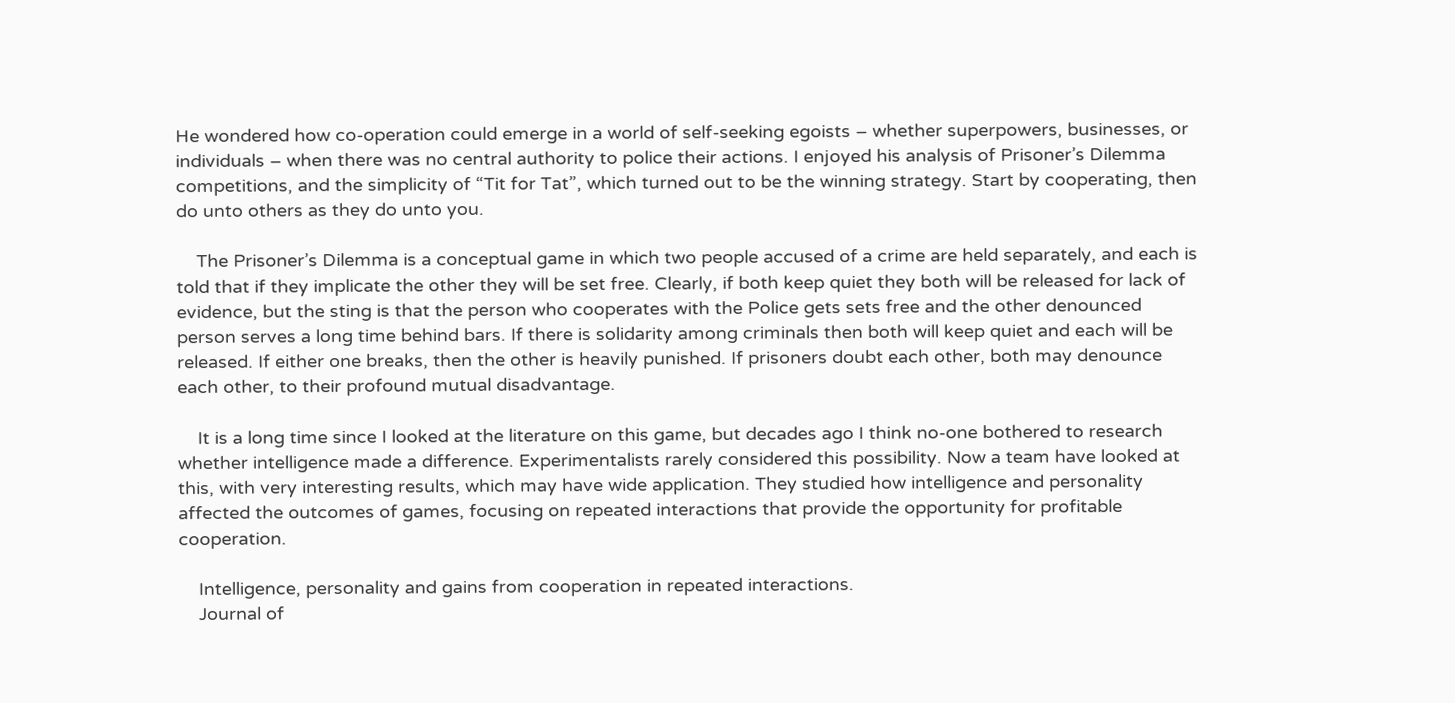He wondered how co-operation could emerge in a world of self-seeking egoists – whether superpowers, businesses, or individuals – when there was no central authority to police their actions. I enjoyed his analysis of Prisoner’s Dilemma competitions, and the simplicity of “Tit for Tat”, which turned out to be the winning strategy. Start by cooperating, then do unto others as they do unto you.

    The Prisoner’s Dilemma is a conceptual game in which two people accused of a crime are held separately, and each is told that if they implicate the other they will be set free. Clearly, if both keep quiet they both will be released for lack of evidence, but the sting is that the person who cooperates with the Police gets sets free and the other denounced person serves a long time behind bars. If there is solidarity among criminals then both will keep quiet and each will be released. If either one breaks, then the other is heavily punished. If prisoners doubt each other, both may denounce each other, to their profound mutual disadvantage.

    It is a long time since I looked at the literature on this game, but decades ago I think no-one bothered to research whether intelligence made a difference. Experimentalists rarely considered this possibility. Now a team have looked at this, with very interesting results, which may have wide application. They studied how intelligence and personality affected the outcomes of games, focusing on repeated interactions that provide the opportunity for profitable cooperation.

    Intelligence, personality and gains from cooperation in repeated interactions.
    Journal of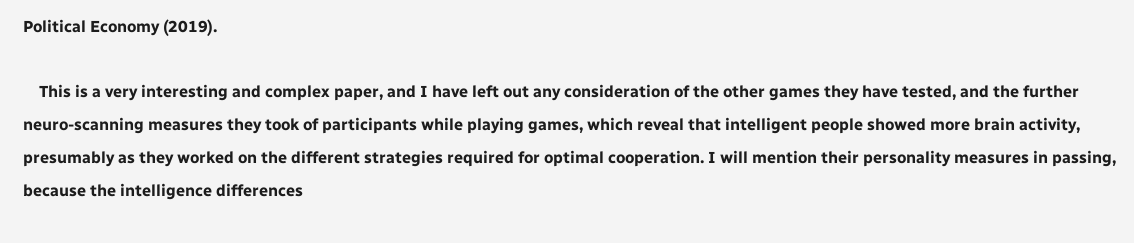Political Economy (2019).

    This is a very interesting and complex paper, and I have left out any consideration of the other games they have tested, and the further neuro-scanning measures they took of participants while playing games, which reveal that intelligent people showed more brain activity, presumably as they worked on the different strategies required for optimal cooperation. I will mention their personality measures in passing, because the intelligence differences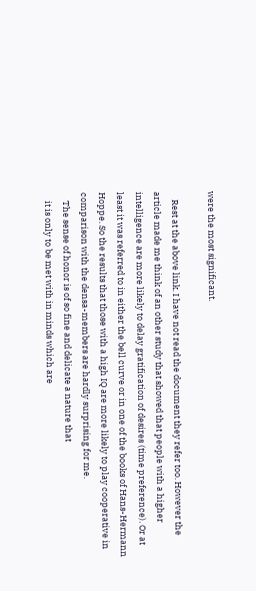were the most significant.

    Rest at the above link. I have not read the document they refer too. However the article made me think of an other study that showed that people with a higher intelligence are more likely to delay gratification of desires (time preference). Or at least it was referred to in either the bell curve or in one of the books of Hans-Hermann Hoppe. So the results that those with a high IQ are more likely to play cooperative in comparison with the densa-members are hardly surprising for me.
    The sense of honor is of so fine and delicate a nature that
    it is only to be met with in minds which are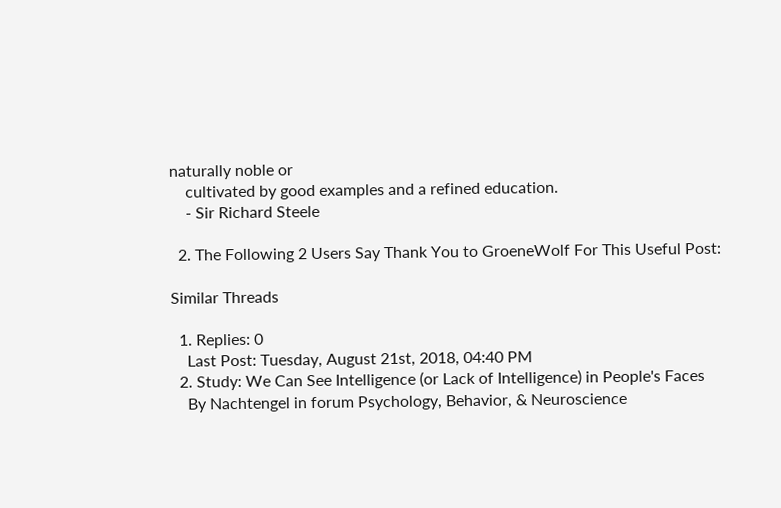naturally noble or
    cultivated by good examples and a refined education.
    - Sir Richard Steele

  2. The Following 2 Users Say Thank You to GroeneWolf For This Useful Post:

Similar Threads

  1. Replies: 0
    Last Post: Tuesday, August 21st, 2018, 04:40 PM
  2. Study: We Can See Intelligence (or Lack of Intelligence) in People's Faces
    By Nachtengel in forum Psychology, Behavior, & Neuroscience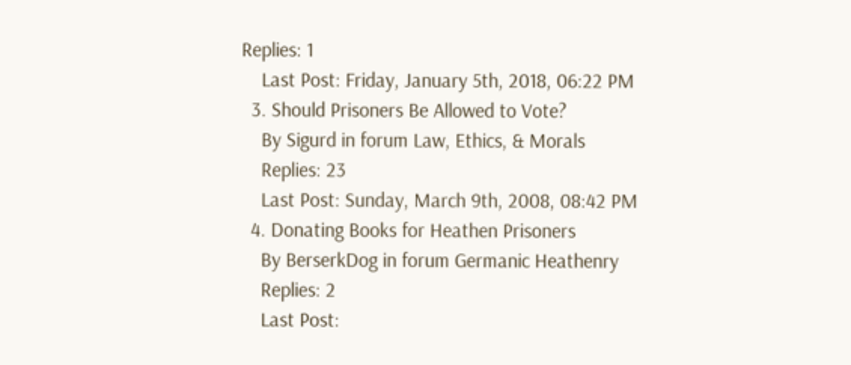Replies: 1
    Last Post: Friday, January 5th, 2018, 06:22 PM
  3. Should Prisoners Be Allowed to Vote?
    By Sigurd in forum Law, Ethics, & Morals
    Replies: 23
    Last Post: Sunday, March 9th, 2008, 08:42 PM
  4. Donating Books for Heathen Prisoners
    By BerserkDog in forum Germanic Heathenry
    Replies: 2
    Last Post: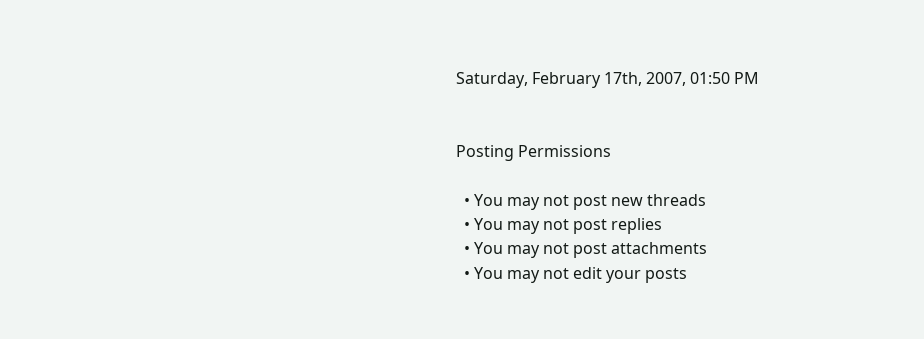Saturday, February 17th, 2007, 01:50 PM


Posting Permissions

  • You may not post new threads
  • You may not post replies
  • You may not post attachments
  • You may not edit your posts